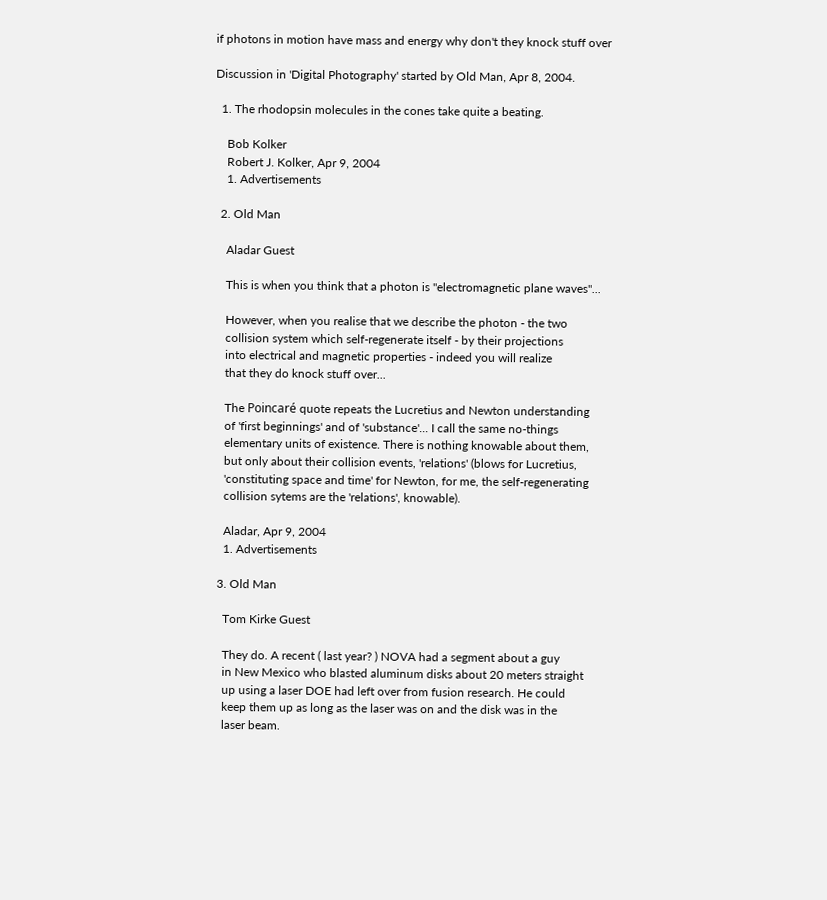if photons in motion have mass and energy why don't they knock stuff over

Discussion in 'Digital Photography' started by Old Man, Apr 8, 2004.

  1. The rhodopsin molecules in the cones take quite a beating.

    Bob Kolker
    Robert J. Kolker, Apr 9, 2004
    1. Advertisements

  2. Old Man

    Aladar Guest

    This is when you think that a photon is "electromagnetic plane waves"...

    However, when you realise that we describe the photon - the two
    collision system which self-regenerate itself - by their projections
    into electrical and magnetic properties - indeed you will realize
    that they do knock stuff over...

    The Poincaré quote repeats the Lucretius and Newton understanding
    of 'first beginnings' and of 'substance'... I call the same no-things
    elementary units of existence. There is nothing knowable about them,
    but only about their collision events, 'relations' (blows for Lucretius,
    'constituting space and time' for Newton, for me, the self-regenerating
    collision sytems are the 'relations', knowable).

    Aladar, Apr 9, 2004
    1. Advertisements

  3. Old Man

    Tom Kirke Guest

    They do. A recent ( last year? ) NOVA had a segment about a guy
    in New Mexico who blasted aluminum disks about 20 meters straight
    up using a laser DOE had left over from fusion research. He could
    keep them up as long as the laser was on and the disk was in the
    laser beam.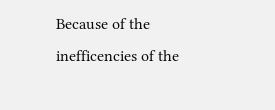Because of the inefficencies of the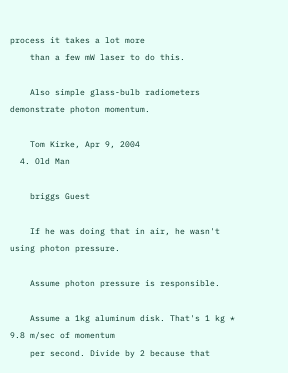process it takes a lot more
    than a few mW laser to do this.

    Also simple glass-bulb radiometers demonstrate photon momentum.

    Tom Kirke, Apr 9, 2004
  4. Old Man

    briggs Guest

    If he was doing that in air, he wasn't using photon pressure.

    Assume photon pressure is responsible.

    Assume a 1kg aluminum disk. That's 1 kg * 9.8 m/sec of momentum
    per second. Divide by 2 because that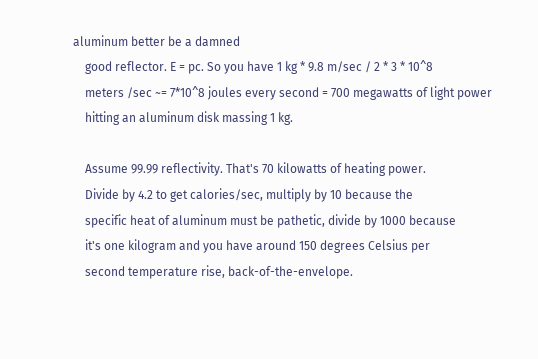aluminum better be a damned
    good reflector. E = pc. So you have 1 kg * 9.8 m/sec / 2 * 3 * 10^8
    meters /sec ~= 7*10^8 joules every second = 700 megawatts of light power
    hitting an aluminum disk massing 1 kg.

    Assume 99.99 reflectivity. That's 70 kilowatts of heating power.
    Divide by 4.2 to get calories/sec, multiply by 10 because the
    specific heat of aluminum must be pathetic, divide by 1000 because
    it's one kilogram and you have around 150 degrees Celsius per
    second temperature rise, back-of-the-envelope.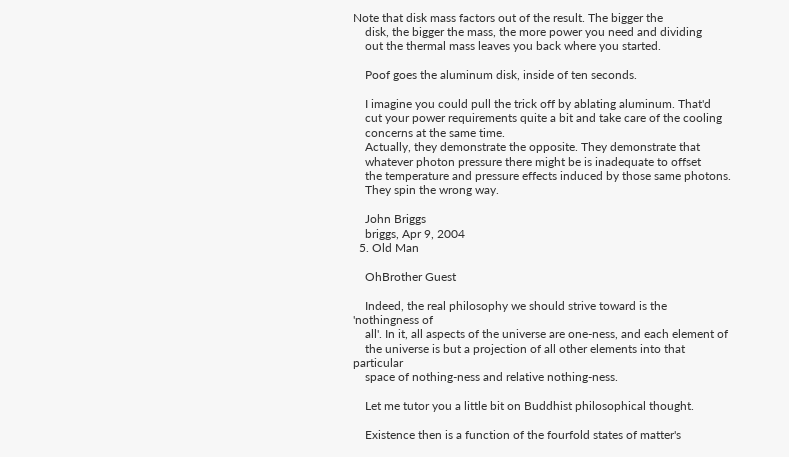Note that disk mass factors out of the result. The bigger the
    disk, the bigger the mass, the more power you need and dividing
    out the thermal mass leaves you back where you started.

    Poof goes the aluminum disk, inside of ten seconds.

    I imagine you could pull the trick off by ablating aluminum. That'd
    cut your power requirements quite a bit and take care of the cooling
    concerns at the same time.
    Actually, they demonstrate the opposite. They demonstrate that
    whatever photon pressure there might be is inadequate to offset
    the temperature and pressure effects induced by those same photons.
    They spin the wrong way.

    John Briggs
    briggs, Apr 9, 2004
  5. Old Man

    OhBrother Guest

    Indeed, the real philosophy we should strive toward is the 'nothingness of
    all'. In it, all aspects of the universe are one-ness, and each element of
    the universe is but a projection of all other elements into that particular
    space of nothing-ness and relative nothing-ness.

    Let me tutor you a little bit on Buddhist philosophical thought.

    Existence then is a function of the fourfold states of matter's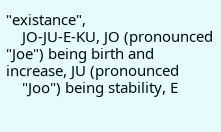"existance",
    JO-JU-E-KU, JO (pronounced "Joe") being birth and increase, JU (pronounced
    "Joo") being stability, E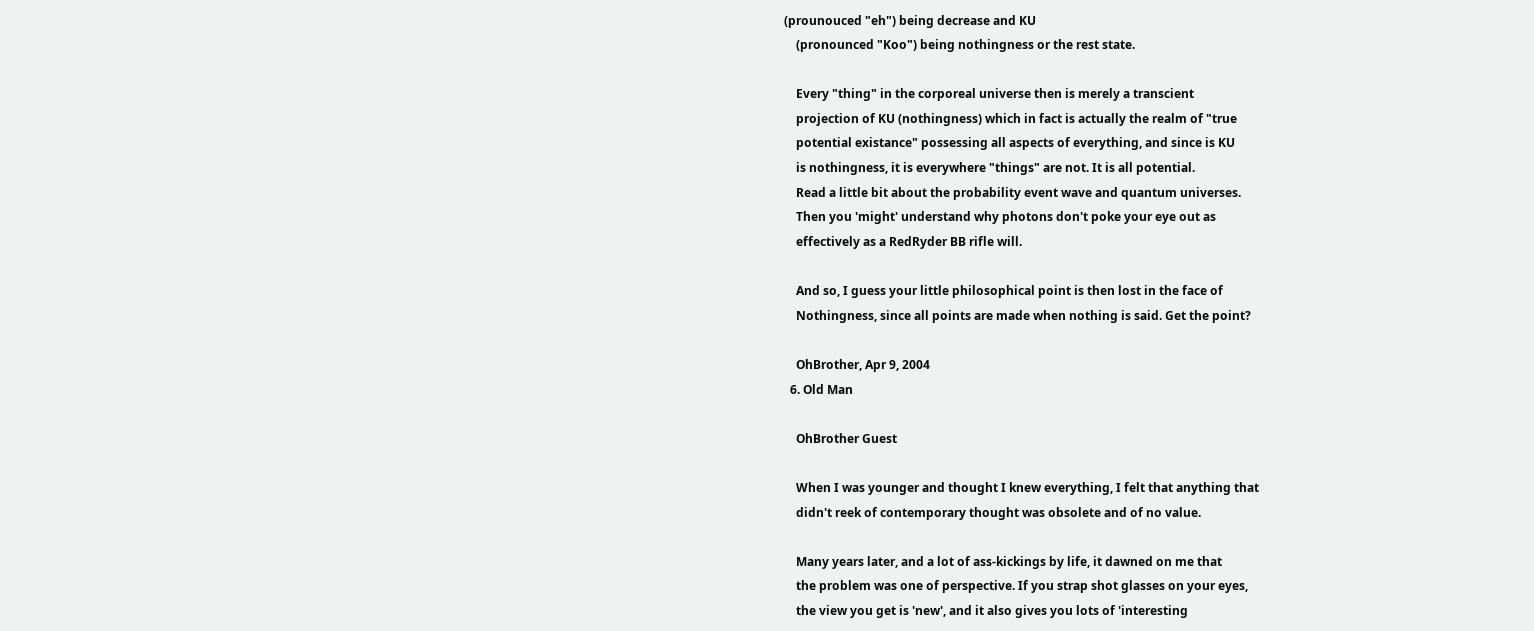(prounouced "eh") being decrease and KU
    (pronounced "Koo") being nothingness or the rest state.

    Every "thing" in the corporeal universe then is merely a transcient
    projection of KU (nothingness) which in fact is actually the realm of "true
    potential existance" possessing all aspects of everything, and since is KU
    is nothingness, it is everywhere "things" are not. It is all potential.
    Read a little bit about the probability event wave and quantum universes.
    Then you 'might' understand why photons don't poke your eye out as
    effectively as a RedRyder BB rifle will.

    And so, I guess your little philosophical point is then lost in the face of
    Nothingness, since all points are made when nothing is said. Get the point?

    OhBrother, Apr 9, 2004
  6. Old Man

    OhBrother Guest

    When I was younger and thought I knew everything, I felt that anything that
    didn't reek of contemporary thought was obsolete and of no value.

    Many years later, and a lot of ass-kickings by life, it dawned on me that
    the problem was one of perspective. If you strap shot glasses on your eyes,
    the view you get is 'new', and it also gives you lots of 'interesting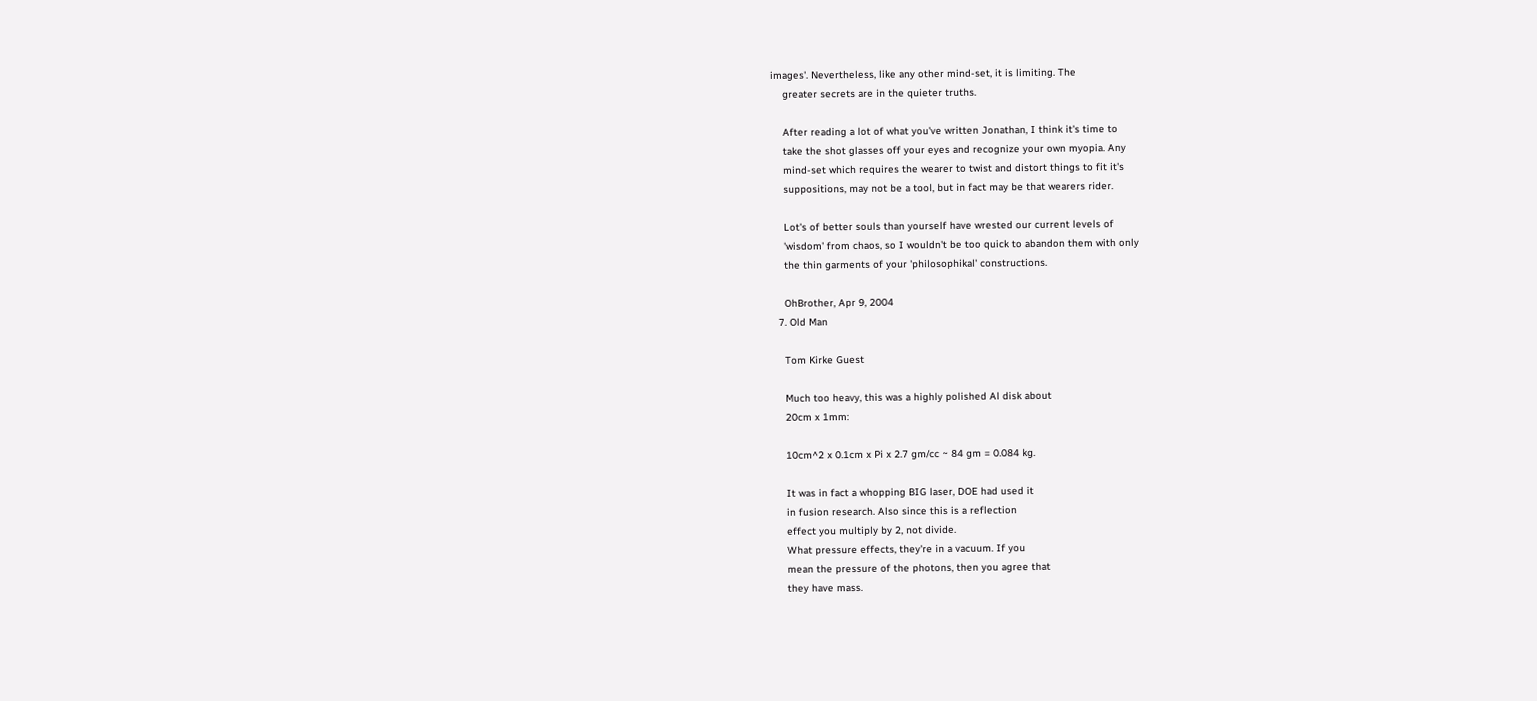images'. Nevertheless, like any other mind-set, it is limiting. The
    greater secrets are in the quieter truths.

    After reading a lot of what you've written Jonathan, I think it's time to
    take the shot glasses off your eyes and recognize your own myopia. Any
    mind-set which requires the wearer to twist and distort things to fit it's
    suppositions, may not be a tool, but in fact may be that wearers rider.

    Lot's of better souls than yourself have wrested our current levels of
    'wisdom' from chaos, so I wouldn't be too quick to abandon them with only
    the thin garments of your 'philosophikal' constructions.

    OhBrother, Apr 9, 2004
  7. Old Man

    Tom Kirke Guest

    Much too heavy, this was a highly polished Al disk about
    20cm x 1mm:

    10cm^2 x 0.1cm x Pi x 2.7 gm/cc ~ 84 gm = 0.084 kg.

    It was in fact a whopping BIG laser, DOE had used it
    in fusion research. Also since this is a reflection
    effect you multiply by 2, not divide.
    What pressure effects, they're in a vacuum. If you
    mean the pressure of the photons, then you agree that
    they have mass.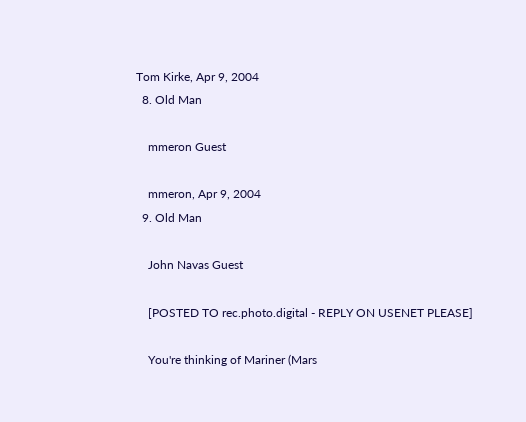Tom Kirke, Apr 9, 2004
  8. Old Man

    mmeron Guest

    mmeron, Apr 9, 2004
  9. Old Man

    John Navas Guest

    [POSTED TO rec.photo.digital - REPLY ON USENET PLEASE]

    You're thinking of Mariner (Mars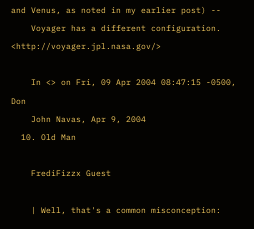and Venus, as noted in my earlier post) --
    Voyager has a different configuration. <http://voyager.jpl.nasa.gov/>

    In <> on Fri, 09 Apr 2004 08:47:15 -0500, Don
    John Navas, Apr 9, 2004
  10. Old Man

    FrediFizzx Guest

    | Well, that's a common misconception: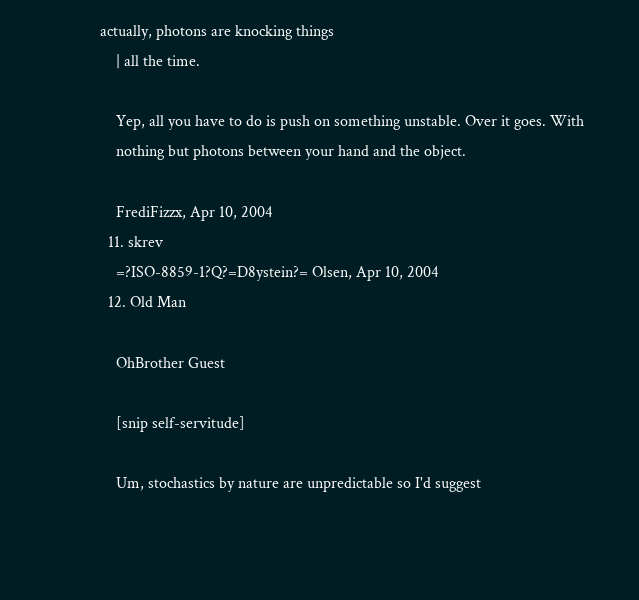actually, photons are knocking things
    | all the time.

    Yep, all you have to do is push on something unstable. Over it goes. With
    nothing but photons between your hand and the object.

    FrediFizzx, Apr 10, 2004
  11. skrev
    =?ISO-8859-1?Q?=D8ystein?= Olsen, Apr 10, 2004
  12. Old Man

    OhBrother Guest

    [snip self-servitude]

    Um, stochastics by nature are unpredictable so I'd suggest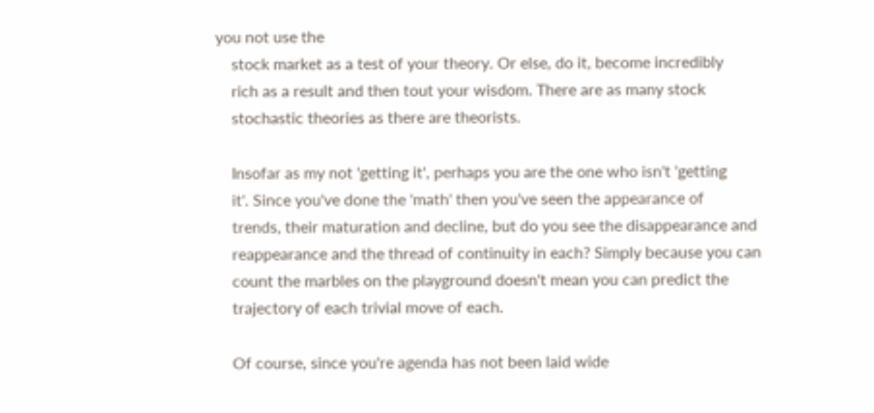you not use the
    stock market as a test of your theory. Or else, do it, become incredibly
    rich as a result and then tout your wisdom. There are as many stock
    stochastic theories as there are theorists.

    Insofar as my not 'getting it', perhaps you are the one who isn't 'getting
    it'. Since you've done the 'math' then you've seen the appearance of
    trends, their maturation and decline, but do you see the disappearance and
    reappearance and the thread of continuity in each? Simply because you can
    count the marbles on the playground doesn't mean you can predict the
    trajectory of each trivial move of each.

    Of course, since you're agenda has not been laid wide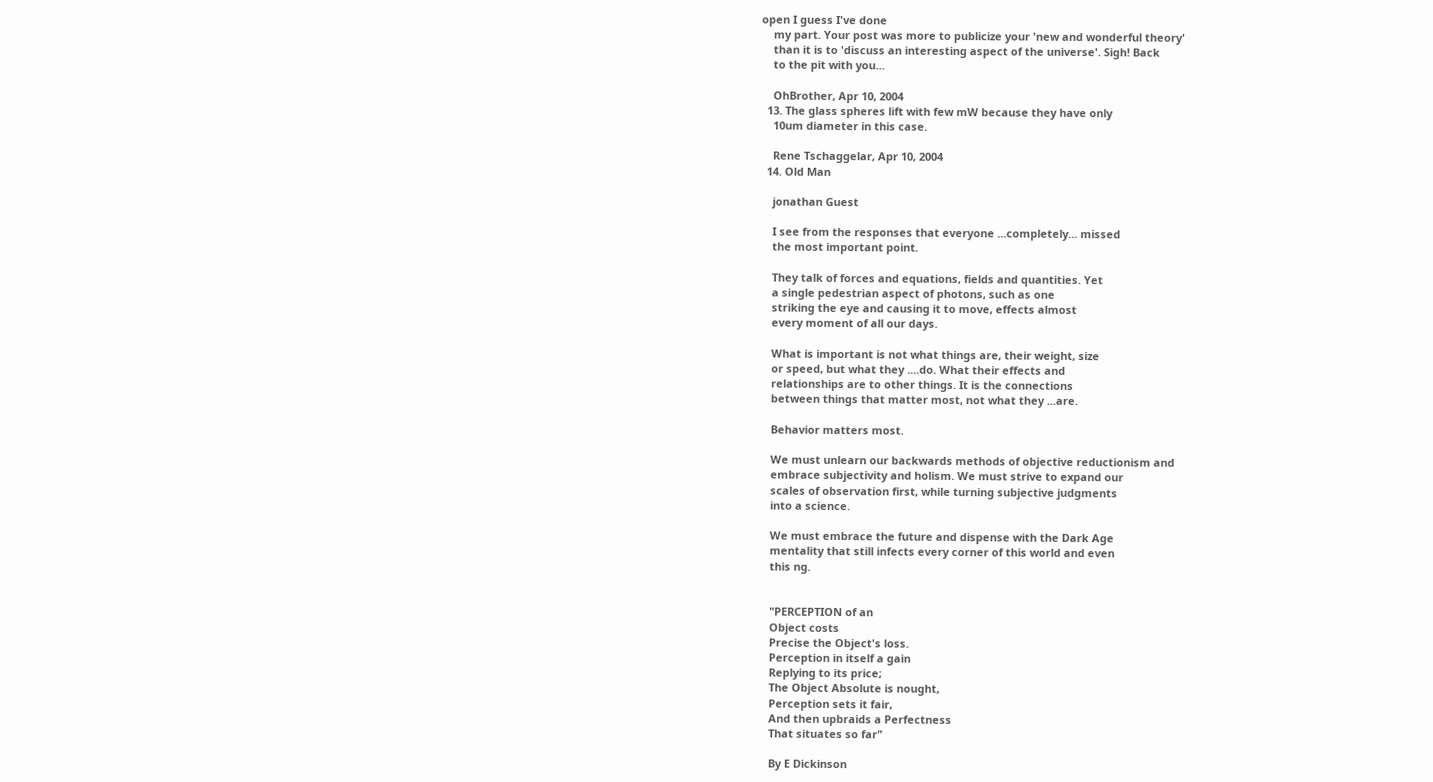open I guess I've done
    my part. Your post was more to publicize your 'new and wonderful theory'
    than it is to 'discuss an interesting aspect of the universe'. Sigh! Back
    to the pit with you...

    OhBrother, Apr 10, 2004
  13. The glass spheres lift with few mW because they have only
    10um diameter in this case.

    Rene Tschaggelar, Apr 10, 2004
  14. Old Man

    jonathan Guest

    I see from the responses that everyone ...completely... missed
    the most important point.

    They talk of forces and equations, fields and quantities. Yet
    a single pedestrian aspect of photons, such as one
    striking the eye and causing it to move, effects almost
    every moment of all our days.

    What is important is not what things are, their weight, size
    or speed, but what they ....do. What their effects and
    relationships are to other things. It is the connections
    between things that matter most, not what they ...are.

    Behavior matters most.

    We must unlearn our backwards methods of objective reductionism and
    embrace subjectivity and holism. We must strive to expand our
    scales of observation first, while turning subjective judgments
    into a science.

    We must embrace the future and dispense with the Dark Age
    mentality that still infects every corner of this world and even
    this ng.


    "PERCEPTION of an
    Object costs
    Precise the Object's loss.
    Perception in itself a gain
    Replying to its price;
    The Object Absolute is nought,
    Perception sets it fair,
    And then upbraids a Perfectness
    That situates so far"

    By E Dickinson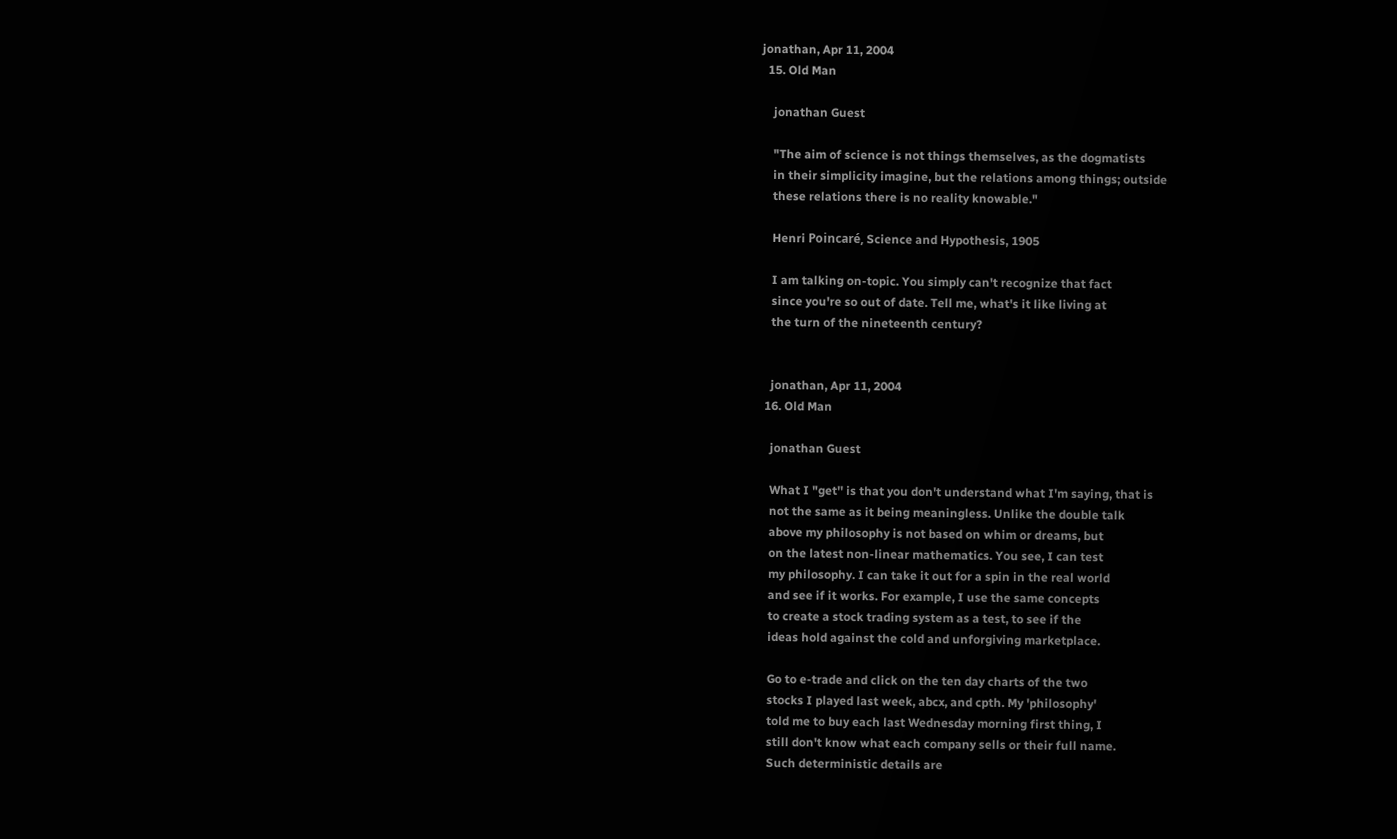jonathan, Apr 11, 2004
  15. Old Man

    jonathan Guest

    "The aim of science is not things themselves, as the dogmatists
    in their simplicity imagine, but the relations among things; outside
    these relations there is no reality knowable."

    Henri Poincaré, Science and Hypothesis, 1905

    I am talking on-topic. You simply can't recognize that fact
    since you're so out of date. Tell me, what's it like living at
    the turn of the nineteenth century?


    jonathan, Apr 11, 2004
  16. Old Man

    jonathan Guest

    What I "get'' is that you don't understand what I'm saying, that is
    not the same as it being meaningless. Unlike the double talk
    above my philosophy is not based on whim or dreams, but
    on the latest non-linear mathematics. You see, I can test
    my philosophy. I can take it out for a spin in the real world
    and see if it works. For example, I use the same concepts
    to create a stock trading system as a test, to see if the
    ideas hold against the cold and unforgiving marketplace.

    Go to e-trade and click on the ten day charts of the two
    stocks I played last week, abcx, and cpth. My 'philosophy'
    told me to buy each last Wednesday morning first thing, I
    still don't know what each company sells or their full name.
    Such deterministic details are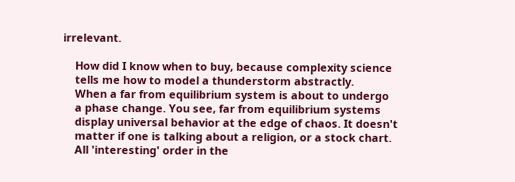irrelevant.

    How did I know when to buy, because complexity science
    tells me how to model a thunderstorm abstractly.
    When a far from equilibrium system is about to undergo
    a phase change. You see, far from equilibrium systems
    display universal behavior at the edge of chaos. It doesn't
    matter if one is talking about a religion, or a stock chart.
    All 'interesting' order in the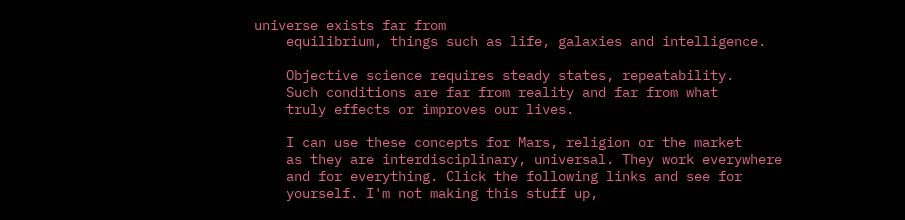universe exists far from
    equilibrium, things such as life, galaxies and intelligence.

    Objective science requires steady states, repeatability.
    Such conditions are far from reality and far from what
    truly effects or improves our lives.

    I can use these concepts for Mars, religion or the market
    as they are interdisciplinary, universal. They work everywhere
    and for everything. Click the following links and see for
    yourself. I'm not making this stuff up,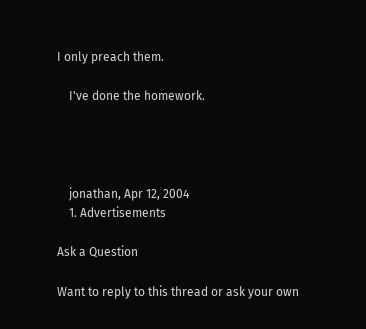I only preach them.

    I've done the homework.




    jonathan, Apr 12, 2004
    1. Advertisements

Ask a Question

Want to reply to this thread or ask your own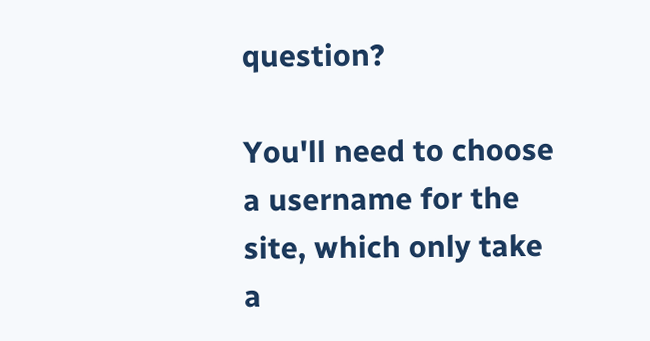question?

You'll need to choose a username for the site, which only take a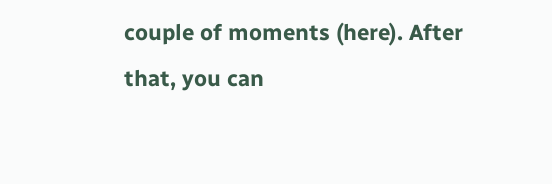couple of moments (here). After that, you can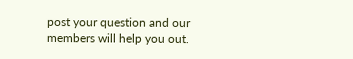post your question and our members will help you out.